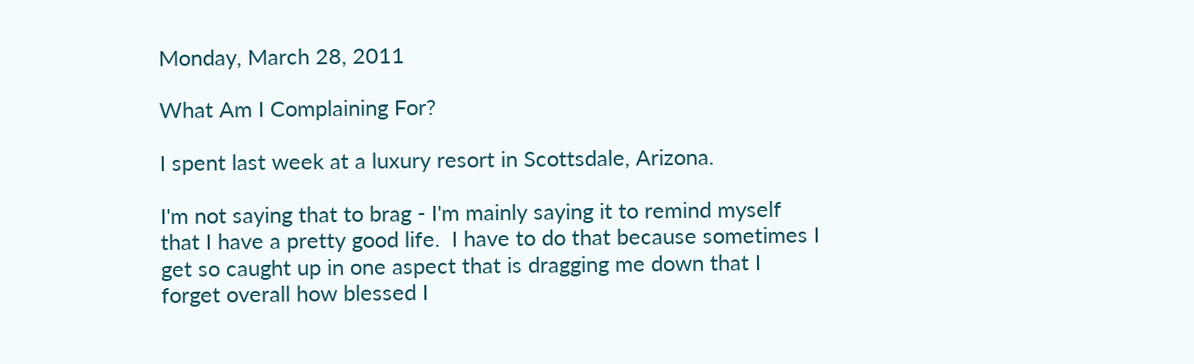Monday, March 28, 2011

What Am I Complaining For?

I spent last week at a luxury resort in Scottsdale, Arizona.

I'm not saying that to brag - I'm mainly saying it to remind myself that I have a pretty good life.  I have to do that because sometimes I get so caught up in one aspect that is dragging me down that I forget overall how blessed I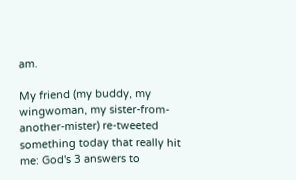am.

My friend (my buddy, my wingwoman, my sister-from-another-mister) re-tweeted something today that really hit me: God's 3 answers to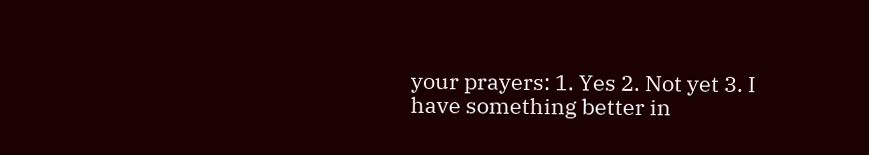your prayers: 1. Yes 2. Not yet 3. I have something better in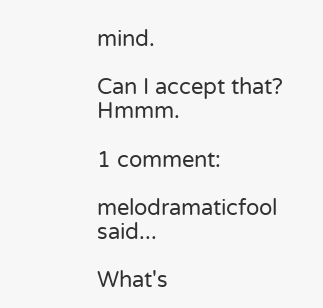mind.

Can I accept that? Hmmm.

1 comment:

melodramaticfool said...

What's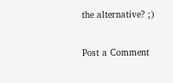the alternative? ;)

Post a Comment